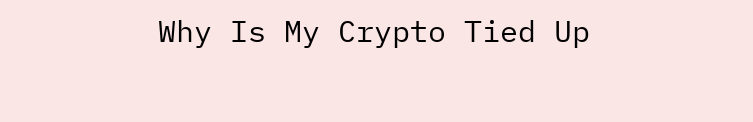Why Is My Crypto Tied Up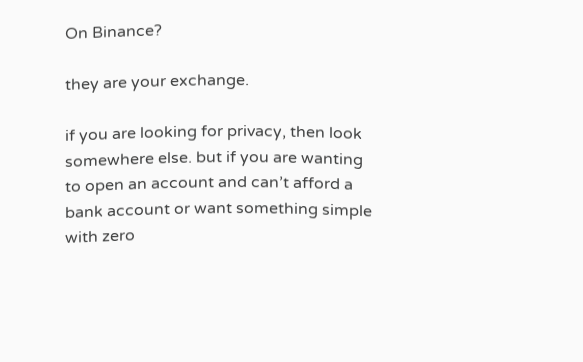On Binance?

they are your exchange.

if you are looking for privacy, then look somewhere else. but if you are wanting to open an account and can’t afford a bank account or want something simple with zero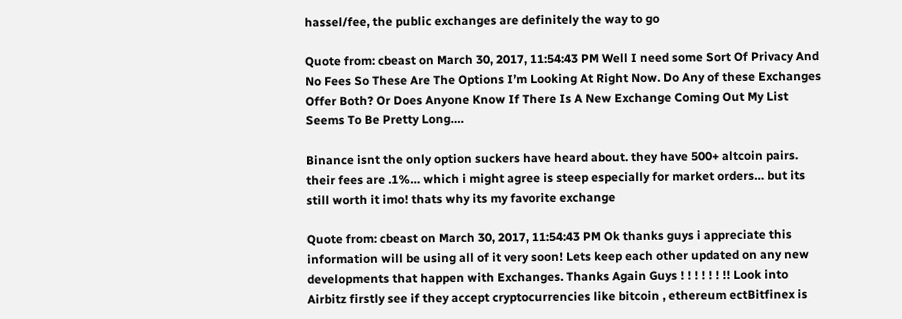hassel/fee, the public exchanges are definitely the way to go

Quote from: cbeast on March 30, 2017, 11:54:43 PM Well I need some Sort Of Privacy And No Fees So These Are The Options I’m Looking At Right Now. Do Any of these Exchanges Offer Both? Or Does Anyone Know If There Is A New Exchange Coming Out My List Seems To Be Pretty Long….

Binance isnt the only option suckers have heard about. they have 500+ altcoin pairs. their fees are .1%… which i might agree is steep especially for market orders… but its still worth it imo! thats why its my favorite exchange

Quote from: cbeast on March 30, 2017, 11:54:43 PM Ok thanks guys i appreciate this information will be using all of it very soon! Lets keep each other updated on any new developments that happen with Exchanges. Thanks Again Guys ! ! ! ! ! ! !! Look into Airbitz firstly see if they accept cryptocurrencies like bitcoin , ethereum ectBitfinex is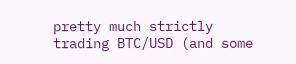pretty much strictly trading BTC/USD (and some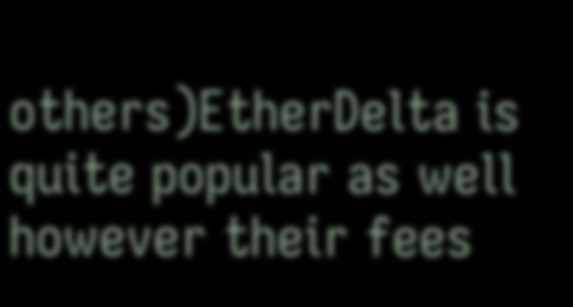others)EtherDelta is quite popular as well however their fees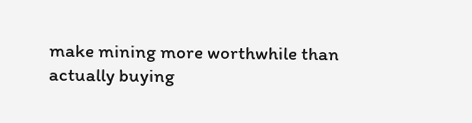make mining more worthwhile than actually buying